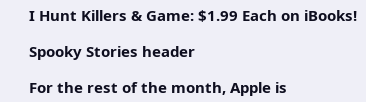I Hunt Killers & Game: $1.99 Each on iBooks!

Spooky Stories header

For the rest of the month, Apple is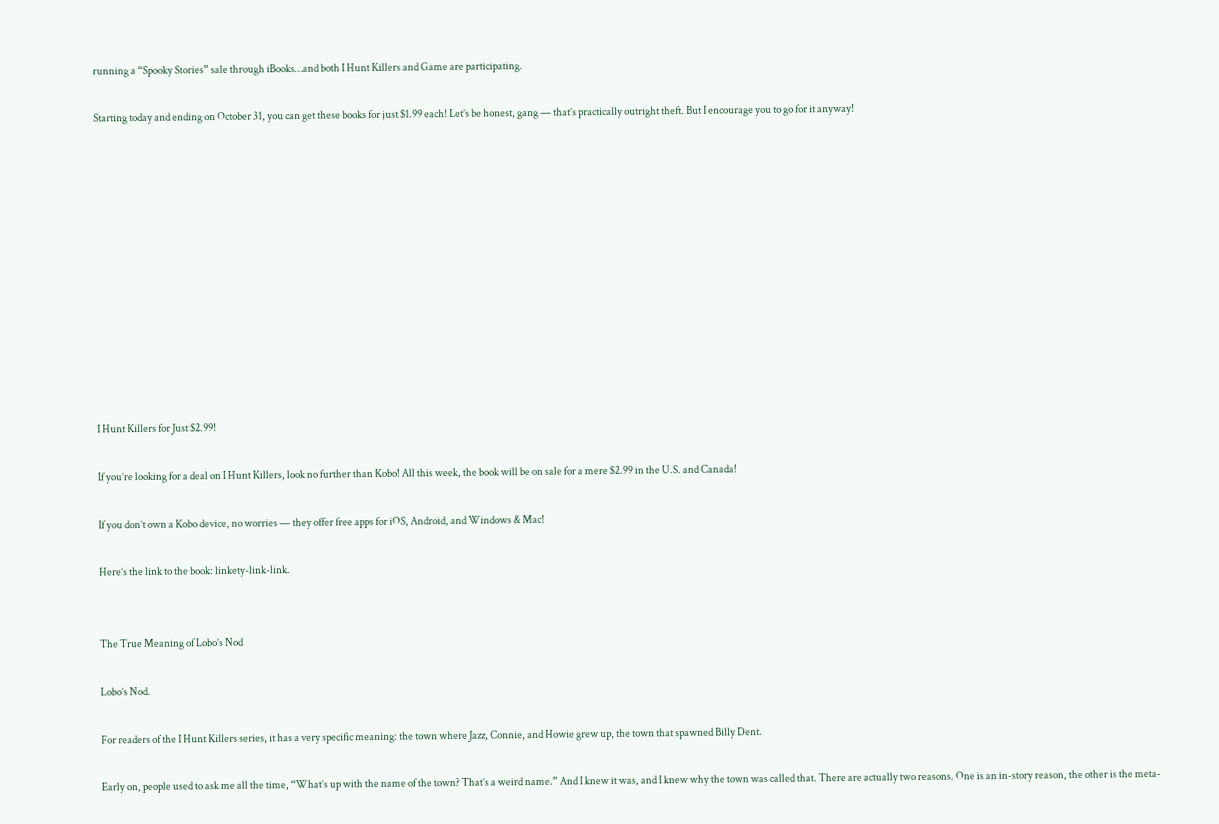running a “Spooky Stories” sale through iBooks…and both I Hunt Killers and Game are participating.

Starting today and ending on October 31, you can get these books for just $1.99 each! Let’s be honest, gang — that’s practically outright theft. But I encourage you to go for it anyway!












I Hunt Killers for Just $2.99!

If you’re looking for a deal on I Hunt Killers, look no further than Kobo! All this week, the book will be on sale for a mere $2.99 in the U.S. and Canada!

If you don’t own a Kobo device, no worries — they offer free apps for iOS, Android, and Windows & Mac!

Here’s the link to the book: linkety-link-link.


The True Meaning of Lobo’s Nod

Lobo’s Nod.

For readers of the I Hunt Killers series, it has a very specific meaning: the town where Jazz, Connie, and Howie grew up, the town that spawned Billy Dent.

Early on, people used to ask me all the time, “What’s up with the name of the town? That’s a weird name.” And I knew it was, and I knew why the town was called that. There are actually two reasons. One is an in-story reason, the other is the meta-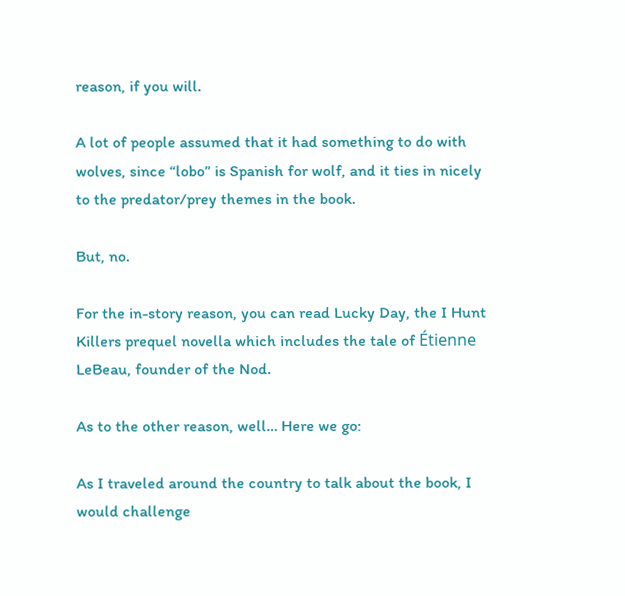reason, if you will.

A lot of people assumed that it had something to do with wolves, since “lobo” is Spanish for wolf, and it ties in nicely to the predator/prey themes in the book.

But, no.

For the in-story reason, you can read Lucky Day, the I Hunt Killers prequel novella which includes the tale of Étienne LeBeau, founder of the Nod.

As to the other reason, well… Here we go:

As I traveled around the country to talk about the book, I would challenge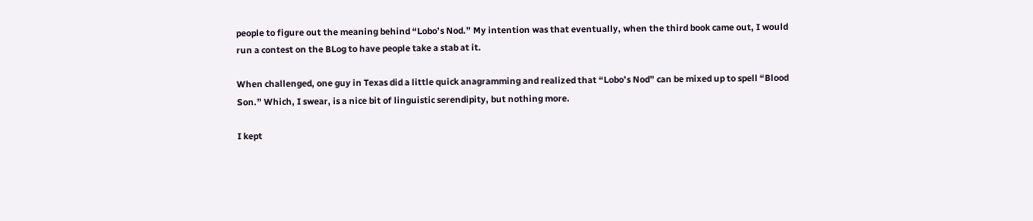people to figure out the meaning behind “Lobo’s Nod.” My intention was that eventually, when the third book came out, I would run a contest on the BLog to have people take a stab at it.

When challenged, one guy in Texas did a little quick anagramming and realized that “Lobo’s Nod” can be mixed up to spell “Blood Son.” Which, I swear, is a nice bit of linguistic serendipity, but nothing more.

I kept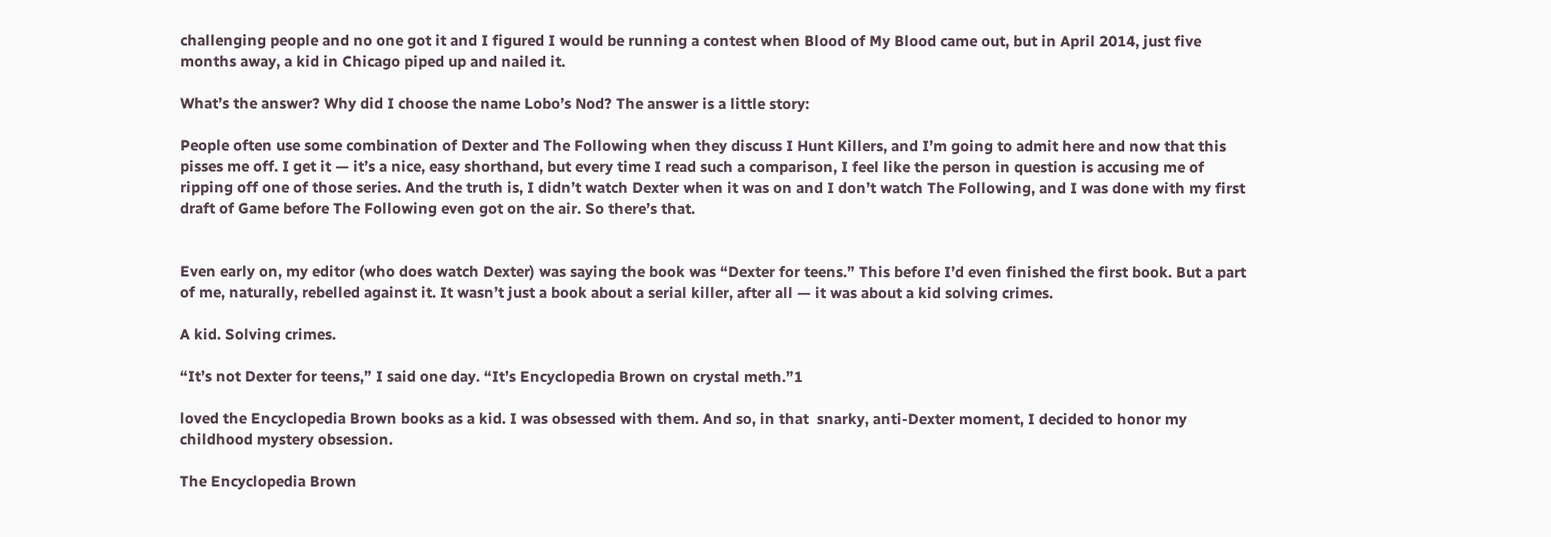challenging people and no one got it and I figured I would be running a contest when Blood of My Blood came out, but in April 2014, just five months away, a kid in Chicago piped up and nailed it.

What’s the answer? Why did I choose the name Lobo’s Nod? The answer is a little story:

People often use some combination of Dexter and The Following when they discuss I Hunt Killers, and I’m going to admit here and now that this pisses me off. I get it — it’s a nice, easy shorthand, but every time I read such a comparison, I feel like the person in question is accusing me of ripping off one of those series. And the truth is, I didn’t watch Dexter when it was on and I don’t watch The Following, and I was done with my first draft of Game before The Following even got on the air. So there’s that.


Even early on, my editor (who does watch Dexter) was saying the book was “Dexter for teens.” This before I’d even finished the first book. But a part of me, naturally, rebelled against it. It wasn’t just a book about a serial killer, after all — it was about a kid solving crimes.

A kid. Solving crimes.

“It’s not Dexter for teens,” I said one day. “It’s Encyclopedia Brown on crystal meth.”1

loved the Encyclopedia Brown books as a kid. I was obsessed with them. And so, in that  snarky, anti-Dexter moment, I decided to honor my childhood mystery obsession.

The Encyclopedia Brown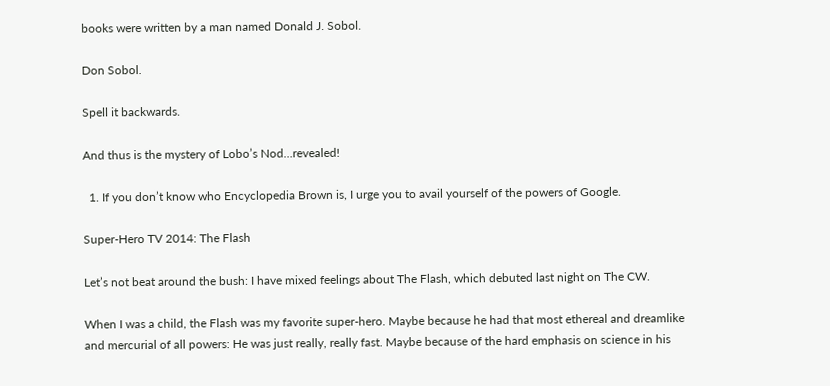books were written by a man named Donald J. Sobol.

Don Sobol.

Spell it backwards.

And thus is the mystery of Lobo’s Nod…revealed!

  1. If you don’t know who Encyclopedia Brown is, I urge you to avail yourself of the powers of Google.

Super-Hero TV 2014: The Flash

Let’s not beat around the bush: I have mixed feelings about The Flash, which debuted last night on The CW.

When I was a child, the Flash was my favorite super-hero. Maybe because he had that most ethereal and dreamlike and mercurial of all powers: He was just really, really fast. Maybe because of the hard emphasis on science in his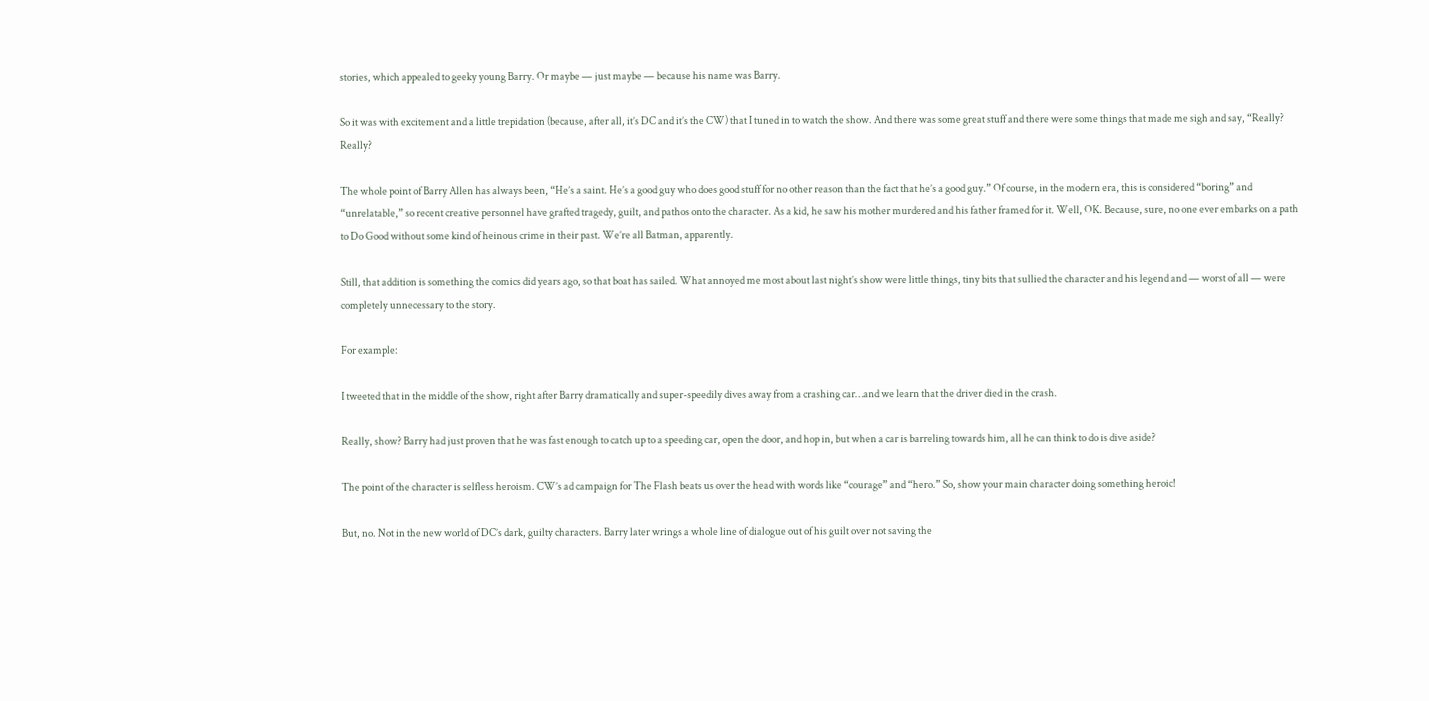stories, which appealed to geeky young Barry. Or maybe — just maybe — because his name was Barry.

So it was with excitement and a little trepidation (because, after all, it’s DC and it’s the CW) that I tuned in to watch the show. And there was some great stuff and there were some things that made me sigh and say, “Really? Really?

The whole point of Barry Allen has always been, “He’s a saint. He’s a good guy who does good stuff for no other reason than the fact that he’s a good guy.” Of course, in the modern era, this is considered “boring” and “unrelatable,” so recent creative personnel have grafted tragedy, guilt, and pathos onto the character. As a kid, he saw his mother murdered and his father framed for it. Well, OK. Because, sure, no one ever embarks on a path to Do Good without some kind of heinous crime in their past. We’re all Batman, apparently.

Still, that addition is something the comics did years ago, so that boat has sailed. What annoyed me most about last night’s show were little things, tiny bits that sullied the character and his legend and — worst of all — were completely unnecessary to the story.

For example:

I tweeted that in the middle of the show, right after Barry dramatically and super-speedily dives away from a crashing car…and we learn that the driver died in the crash.

Really, show? Barry had just proven that he was fast enough to catch up to a speeding car, open the door, and hop in, but when a car is barreling towards him, all he can think to do is dive aside?

The point of the character is selfless heroism. CW’s ad campaign for The Flash beats us over the head with words like “courage” and “hero.” So, show your main character doing something heroic!

But, no. Not in the new world of DC’s dark, guilty characters. Barry later wrings a whole line of dialogue out of his guilt over not saving the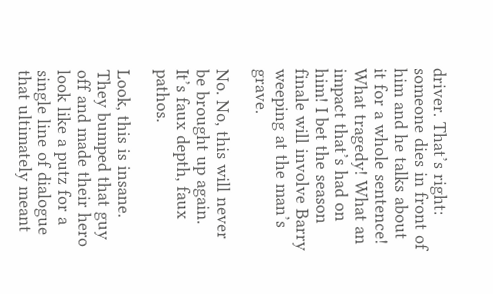driver. That’s right: someone dies in front of him and he talks about it for a whole sentence! What tragedy! What an impact that’s had on him! I bet the season finale will involve Barry weeping at the man’s grave.

No. No, this will never be brought up again. It’s faux depth, faux pathos.

Look, this is insane. They bumped that guy off and made their hero look like a putz for a single line of dialogue that ultimately meant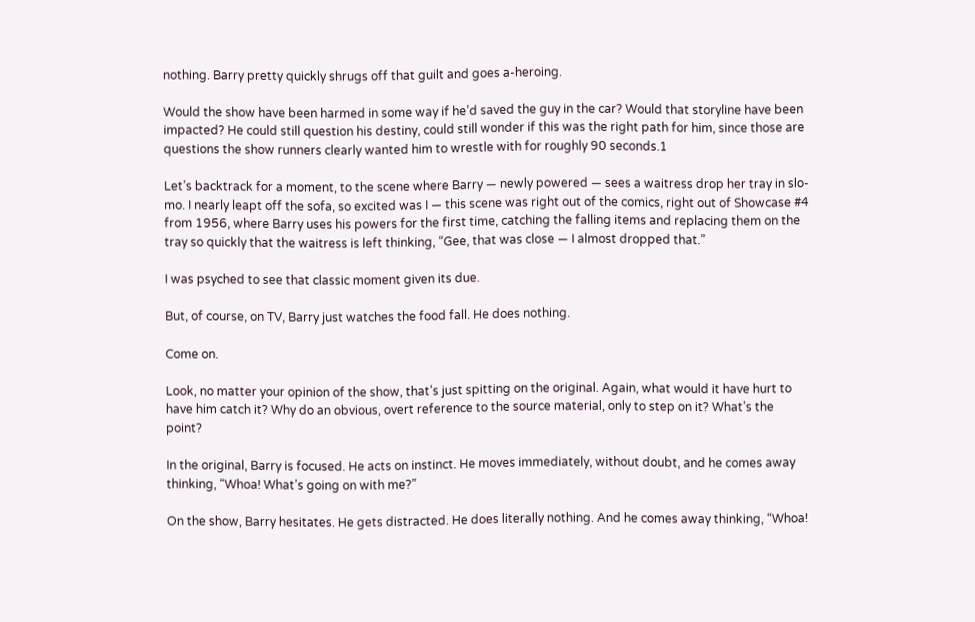nothing. Barry pretty quickly shrugs off that guilt and goes a-heroing.

Would the show have been harmed in some way if he’d saved the guy in the car? Would that storyline have been impacted? He could still question his destiny, could still wonder if this was the right path for him, since those are questions the show runners clearly wanted him to wrestle with for roughly 90 seconds.1

Let’s backtrack for a moment, to the scene where Barry — newly powered — sees a waitress drop her tray in slo-mo. I nearly leapt off the sofa, so excited was I — this scene was right out of the comics, right out of Showcase #4 from 1956, where Barry uses his powers for the first time, catching the falling items and replacing them on the tray so quickly that the waitress is left thinking, “Gee, that was close — I almost dropped that.”

I was psyched to see that classic moment given its due.

But, of course, on TV, Barry just watches the food fall. He does nothing.

Come on.

Look, no matter your opinion of the show, that’s just spitting on the original. Again, what would it have hurt to have him catch it? Why do an obvious, overt reference to the source material, only to step on it? What’s the point?

In the original, Barry is focused. He acts on instinct. He moves immediately, without doubt, and he comes away thinking, “Whoa! What’s going on with me?”

On the show, Barry hesitates. He gets distracted. He does literally nothing. And he comes away thinking, “Whoa!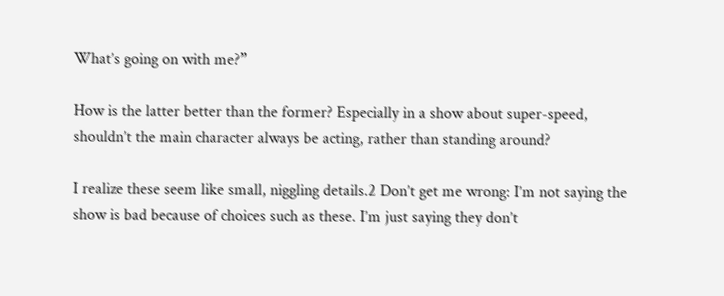What’s going on with me?”

How is the latter better than the former? Especially in a show about super-speed, shouldn’t the main character always be acting, rather than standing around?

I realize these seem like small, niggling details.2 Don’t get me wrong: I’m not saying the show is bad because of choices such as these. I’m just saying they don’t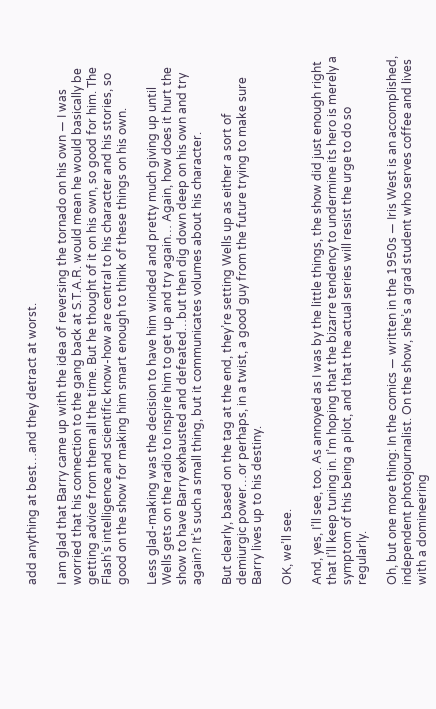add anything at best…and they detract at worst.

I am glad that Barry came up with the idea of reversing the tornado on his own — I was worried that his connection to the gang back at S.T.A.R. would mean he would basically be getting advice from them all the time. But he thought of it on his own, so good for him. The Flash’s intelligence and scientific know-how are central to his character and his stories, so good on the show for making him smart enough to think of these things on his own.

Less glad-making was the decision to have him winded and pretty much giving up until Wells gets on the radio to inspire him to get up and try again… Again, how does it hurt the show to have Barry exhausted and defeated…but then dig down deep on his own and try again? It’s such a small thing, but it communicates volumes about his character.

But clearly, based on the tag at the end, they’re setting Wells up as either a sort of demiurgic power…or perhaps, in a twist, a good guy from the future trying to make sure Barry lives up to his destiny.

OK, we’ll see.

And, yes, I’ll see, too. As annoyed as I was by the little things, the show did just enough right that I’ll keep tuning in. I’m hoping that the bizarre tendency to undermine its hero is merely a symptom of this being a pilot, and that the actual series will resist the urge to do so regularly.

Oh, but one more thing: In the comics — written in the 1950s — Iris West is an accomplished, independent photojournalist. On the show, she’s a grad student who serves coffee and lives with a domineering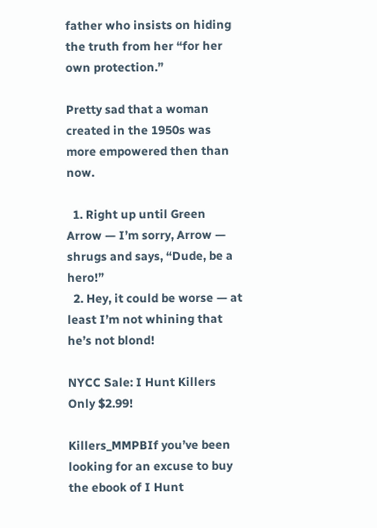father who insists on hiding the truth from her “for her own protection.”

Pretty sad that a woman created in the 1950s was more empowered then than now.

  1. Right up until Green Arrow — I’m sorry, Arrow — shrugs and says, “Dude, be a hero!”
  2. Hey, it could be worse — at least I’m not whining that he’s not blond!

NYCC Sale: I Hunt Killers Only $2.99!

Killers_MMPBIf you’ve been looking for an excuse to buy the ebook of I Hunt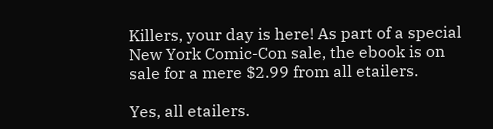Killers, your day is here! As part of a special New York Comic-Con sale, the ebook is on sale for a mere $2.99 from all etailers.

Yes, all etailers.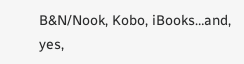B&N/Nook, Kobo, iBooks…and, yes,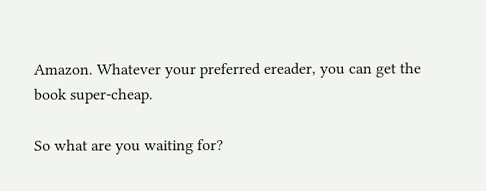Amazon. Whatever your preferred ereader, you can get the book super-cheap.

So what are you waiting for?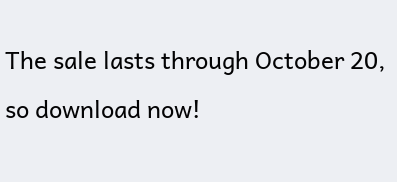The sale lasts through October 20, so download now!